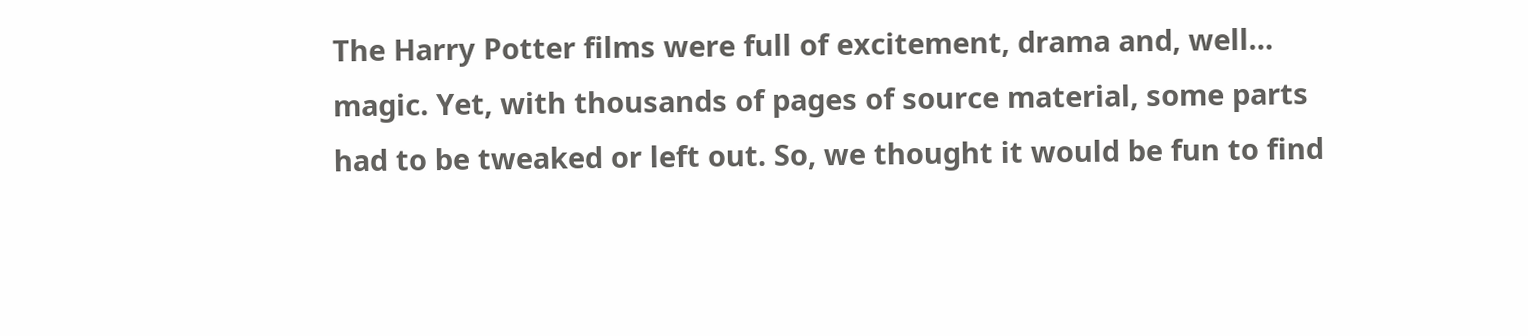The Harry Potter films were full of excitement, drama and, well… magic. Yet, with thousands of pages of source material, some parts had to be tweaked or left out. So, we thought it would be fun to find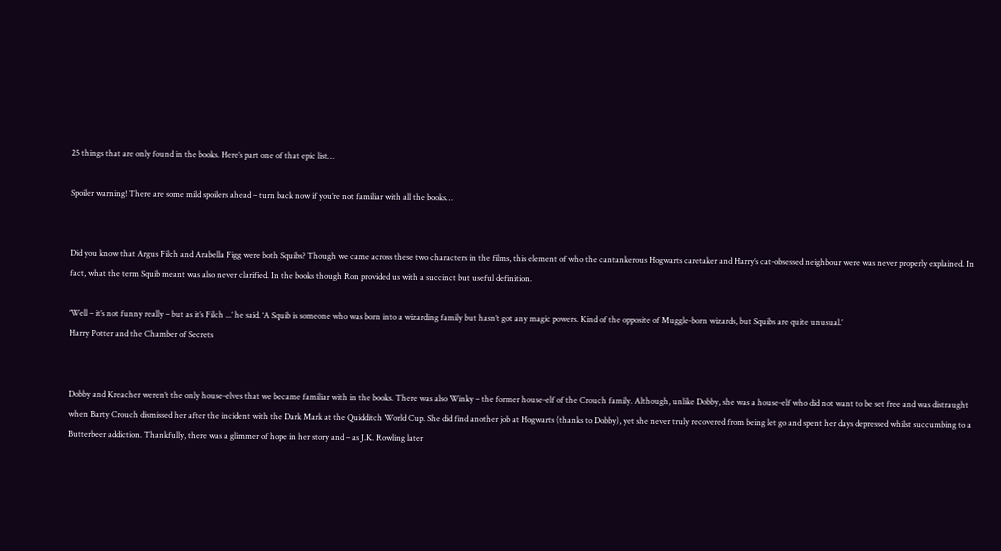25 things that are only found in the books. Here’s part one of that epic list…

Spoiler warning! There are some mild spoilers ahead – turn back now if you’re not familiar with all the books…


Did you know that Argus Filch and Arabella Figg were both Squibs? Though we came across these two characters in the films, this element of who the cantankerous Hogwarts caretaker and Harry’s cat-obsessed neighbour were was never properly explained. In fact, what the term Squib meant was also never clarified. In the books though Ron provided us with a succinct but useful definition.

‘Well – it’s not funny really – but as it’s Filch ...’ he said. ‘A Squib is someone who was born into a wizarding family but hasn’t got any magic powers. Kind of the opposite of Muggle-born wizards, but Squibs are quite unusual.’
Harry Potter and the Chamber of Secrets


Dobby and Kreacher weren’t the only house-elves that we became familiar with in the books. There was also Winky – the former house-elf of the Crouch family. Although, unlike Dobby, she was a house-elf who did not want to be set free and was distraught when Barty Crouch dismissed her after the incident with the Dark Mark at the Quidditch World Cup. She did find another job at Hogwarts (thanks to Dobby), yet she never truly recovered from being let go and spent her days depressed whilst succumbing to a Butterbeer addiction. Thankfully, there was a glimmer of hope in her story and – as J.K. Rowling later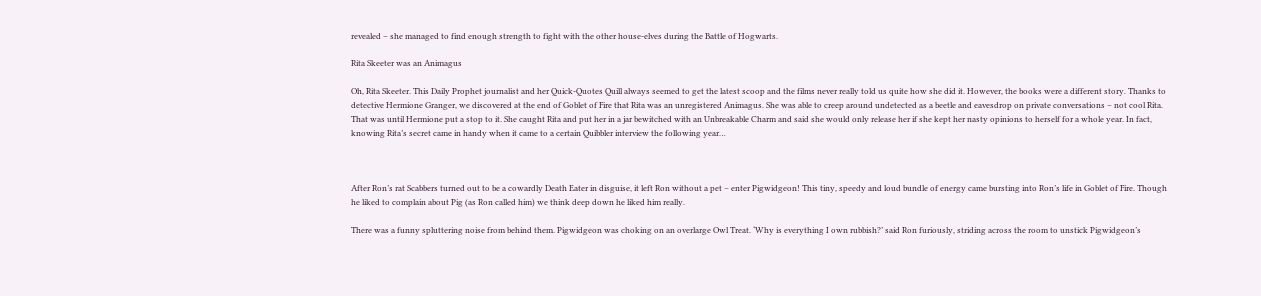revealed – she managed to find enough strength to fight with the other house-elves during the Battle of Hogwarts.

Rita Skeeter was an Animagus

Oh, Rita Skeeter. This Daily Prophet journalist and her Quick-Quotes Quill always seemed to get the latest scoop and the films never really told us quite how she did it. However, the books were a different story. Thanks to detective Hermione Granger, we discovered at the end of Goblet of Fire that Rita was an unregistered Animagus. She was able to creep around undetected as a beetle and eavesdrop on private conversations – not cool Rita. That was until Hermione put a stop to it. She caught Rita and put her in a jar bewitched with an Unbreakable Charm and said she would only release her if she kept her nasty opinions to herself for a whole year. In fact, knowing Rita’s secret came in handy when it came to a certain Quibbler interview the following year…



After Ron’s rat Scabbers turned out to be a cowardly Death Eater in disguise, it left Ron without a pet – enter Pigwidgeon! This tiny, speedy and loud bundle of energy came bursting into Ron’s life in Goblet of Fire. Though he liked to complain about Pig (as Ron called him) we think deep down he liked him really.

There was a funny spluttering noise from behind them. Pigwidgeon was choking on an overlarge Owl Treat. ‘Why is everything I own rubbish?’ said Ron furiously, striding across the room to unstick Pigwidgeon’s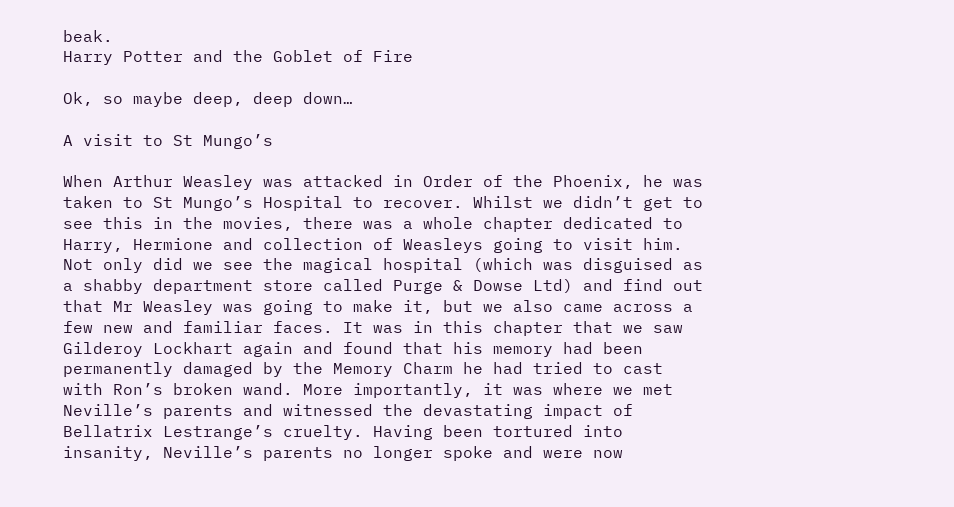beak.
Harry Potter and the Goblet of Fire

Ok, so maybe deep, deep down…

A visit to St Mungo’s

When Arthur Weasley was attacked in Order of the Phoenix, he was taken to St Mungo’s Hospital to recover. Whilst we didn’t get to see this in the movies, there was a whole chapter dedicated to Harry, Hermione and collection of Weasleys going to visit him. Not only did we see the magical hospital (which was disguised as a shabby department store called Purge & Dowse Ltd) and find out that Mr Weasley was going to make it, but we also came across a few new and familiar faces. It was in this chapter that we saw Gilderoy Lockhart again and found that his memory had been permanently damaged by the Memory Charm he had tried to cast with Ron’s broken wand. More importantly, it was where we met Neville’s parents and witnessed the devastating impact of Bellatrix Lestrange’s cruelty. Having been tortured into insanity, Neville’s parents no longer spoke and were now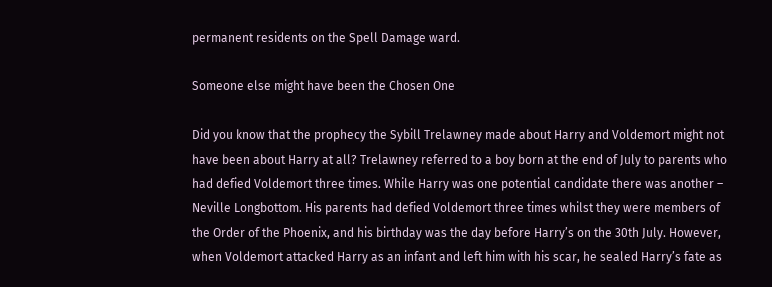permanent residents on the Spell Damage ward.

Someone else might have been the Chosen One

Did you know that the prophecy the Sybill Trelawney made about Harry and Voldemort might not have been about Harry at all? Trelawney referred to a boy born at the end of July to parents who had defied Voldemort three times. While Harry was one potential candidate there was another – Neville Longbottom. His parents had defied Voldemort three times whilst they were members of the Order of the Phoenix, and his birthday was the day before Harry’s on the 30th July. However, when Voldemort attacked Harry as an infant and left him with his scar, he sealed Harry’s fate as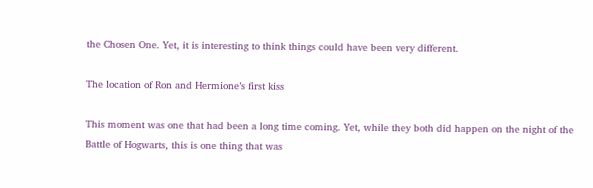the Chosen One. Yet, it is interesting to think things could have been very different.

The location of Ron and Hermione’s first kiss

This moment was one that had been a long time coming. Yet, while they both did happen on the night of the Battle of Hogwarts, this is one thing that was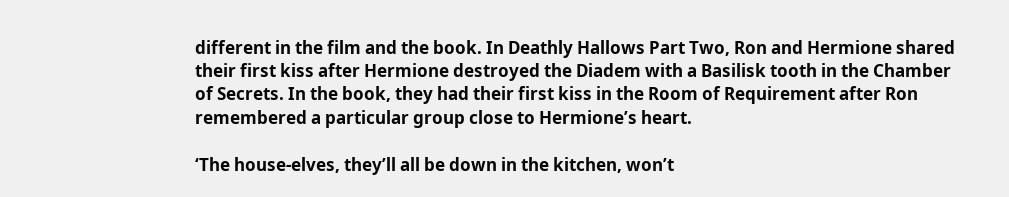different in the film and the book. In Deathly Hallows Part Two, Ron and Hermione shared their first kiss after Hermione destroyed the Diadem with a Basilisk tooth in the Chamber of Secrets. In the book, they had their first kiss in the Room of Requirement after Ron remembered a particular group close to Hermione’s heart.

‘The house-elves, they’ll all be down in the kitchen, won’t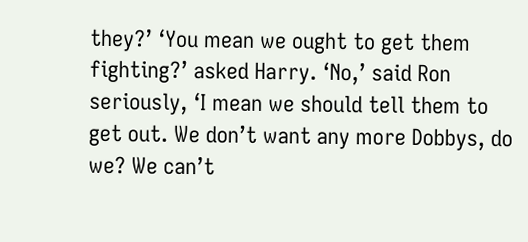they?’ ‘You mean we ought to get them fighting?’ asked Harry. ‘No,’ said Ron seriously, ‘I mean we should tell them to get out. We don’t want any more Dobbys, do we? We can’t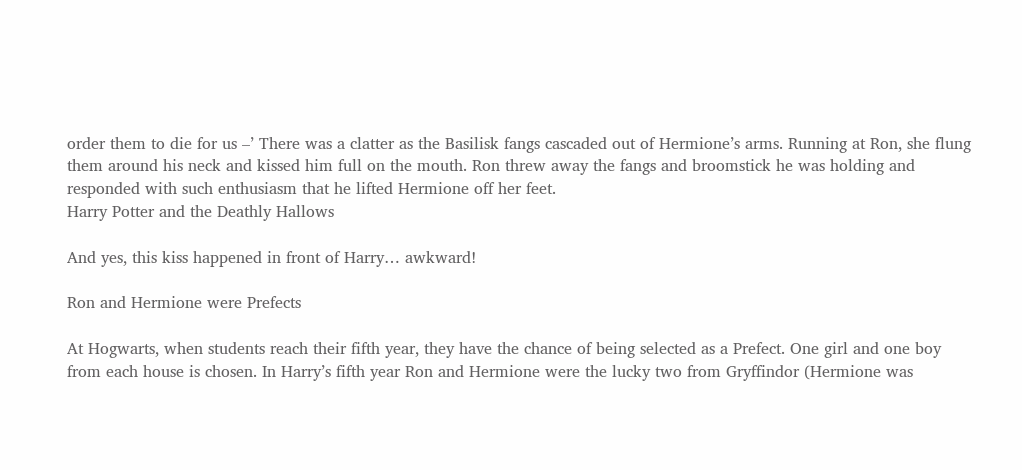order them to die for us –’ There was a clatter as the Basilisk fangs cascaded out of Hermione’s arms. Running at Ron, she flung them around his neck and kissed him full on the mouth. Ron threw away the fangs and broomstick he was holding and responded with such enthusiasm that he lifted Hermione off her feet.
Harry Potter and the Deathly Hallows

And yes, this kiss happened in front of Harry… awkward!

Ron and Hermione were Prefects

At Hogwarts, when students reach their fifth year, they have the chance of being selected as a Prefect. One girl and one boy from each house is chosen. In Harry’s fifth year Ron and Hermione were the lucky two from Gryffindor (Hermione was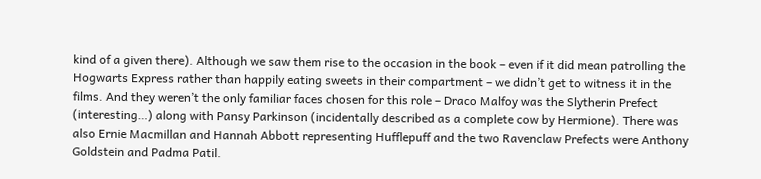kind of a given there). Although we saw them rise to the occasion in the book – even if it did mean patrolling the Hogwarts Express rather than happily eating sweets in their compartment – we didn’t get to witness it in the films. And they weren’t the only familiar faces chosen for this role – Draco Malfoy was the Slytherin Prefect (interesting…) along with Pansy Parkinson (incidentally described as a complete cow by Hermione). There was also Ernie Macmillan and Hannah Abbott representing Hufflepuff and the two Ravenclaw Prefects were Anthony Goldstein and Padma Patil.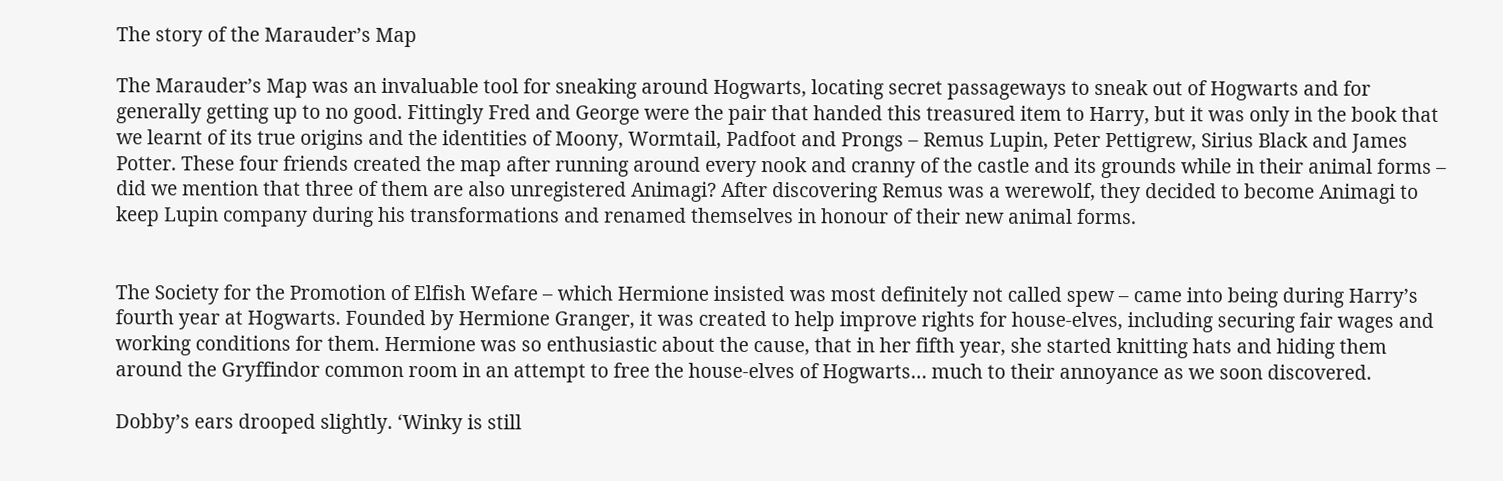The story of the Marauder’s Map

The Marauder’s Map was an invaluable tool for sneaking around Hogwarts, locating secret passageways to sneak out of Hogwarts and for generally getting up to no good. Fittingly Fred and George were the pair that handed this treasured item to Harry, but it was only in the book that we learnt of its true origins and the identities of Moony, Wormtail, Padfoot and Prongs – Remus Lupin, Peter Pettigrew, Sirius Black and James Potter. These four friends created the map after running around every nook and cranny of the castle and its grounds while in their animal forms – did we mention that three of them are also unregistered Animagi? After discovering Remus was a werewolf, they decided to become Animagi to keep Lupin company during his transformations and renamed themselves in honour of their new animal forms.


The Society for the Promotion of Elfish Wefare – which Hermione insisted was most definitely not called spew – came into being during Harry’s fourth year at Hogwarts. Founded by Hermione Granger, it was created to help improve rights for house-elves, including securing fair wages and working conditions for them. Hermione was so enthusiastic about the cause, that in her fifth year, she started knitting hats and hiding them around the Gryffindor common room in an attempt to free the house-elves of Hogwarts… much to their annoyance as we soon discovered.

Dobby’s ears drooped slightly. ‘Winky is still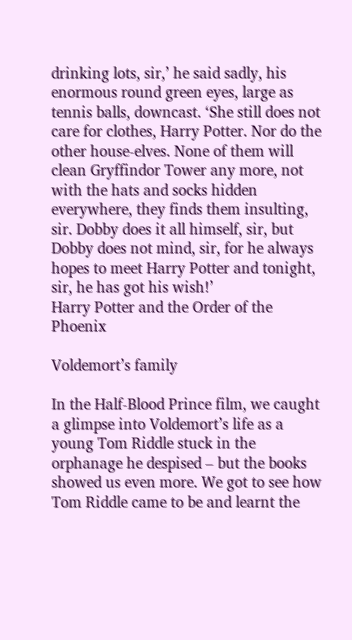drinking lots, sir,’ he said sadly, his enormous round green eyes, large as tennis balls, downcast. ‘She still does not care for clothes, Harry Potter. Nor do the other house-elves. None of them will clean Gryffindor Tower any more, not with the hats and socks hidden everywhere, they finds them insulting, sir. Dobby does it all himself, sir, but Dobby does not mind, sir, for he always hopes to meet Harry Potter and tonight, sir, he has got his wish!’
Harry Potter and the Order of the Phoenix

Voldemort’s family

In the Half-Blood Prince film, we caught a glimpse into Voldemort’s life as a young Tom Riddle stuck in the orphanage he despised – but the books showed us even more. We got to see how Tom Riddle came to be and learnt the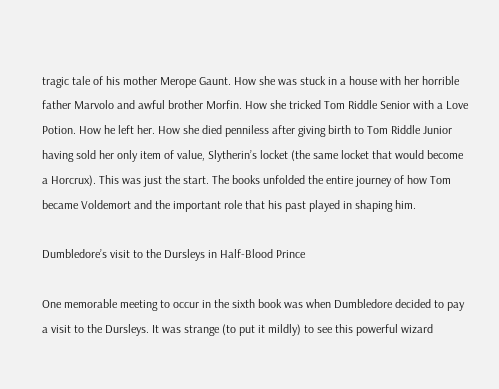tragic tale of his mother Merope Gaunt. How she was stuck in a house with her horrible father Marvolo and awful brother Morfin. How she tricked Tom Riddle Senior with a Love Potion. How he left her. How she died penniless after giving birth to Tom Riddle Junior having sold her only item of value, Slytherin’s locket (the same locket that would become a Horcrux). This was just the start. The books unfolded the entire journey of how Tom became Voldemort and the important role that his past played in shaping him.

Dumbledore’s visit to the Dursleys in Half-Blood Prince

One memorable meeting to occur in the sixth book was when Dumbledore decided to pay a visit to the Dursleys. It was strange (to put it mildly) to see this powerful wizard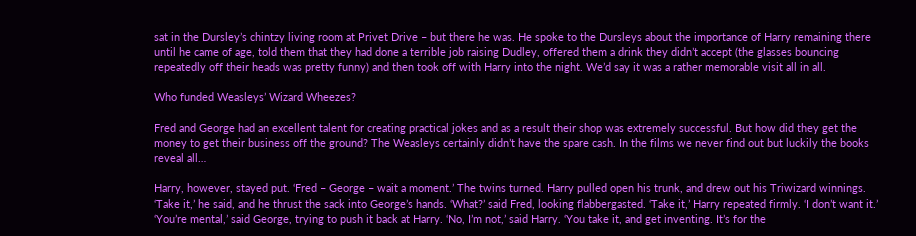sat in the Dursley’s chintzy living room at Privet Drive – but there he was. He spoke to the Dursleys about the importance of Harry remaining there until he came of age, told them that they had done a terrible job raising Dudley, offered them a drink they didn’t accept (the glasses bouncing repeatedly off their heads was pretty funny) and then took off with Harry into the night. We’d say it was a rather memorable visit all in all.

Who funded Weasleys’ Wizard Wheezes?

Fred and George had an excellent talent for creating practical jokes and as a result their shop was extremely successful. But how did they get the money to get their business off the ground? The Weasleys certainly didn’t have the spare cash. In the films we never find out but luckily the books reveal all…

Harry, however, stayed put. ‘Fred – George – wait a moment.’ The twins turned. Harry pulled open his trunk, and drew out his Triwizard winnings. ‘Take it,’ he said, and he thrust the sack into George’s hands. ‘What?’ said Fred, looking flabbergasted. ‘Take it,’ Harry repeated firmly. ‘I don’t want it.’ ‘You’re mental,’ said George, trying to push it back at Harry. ‘No, I’m not,’ said Harry. ‘You take it, and get inventing. It’s for the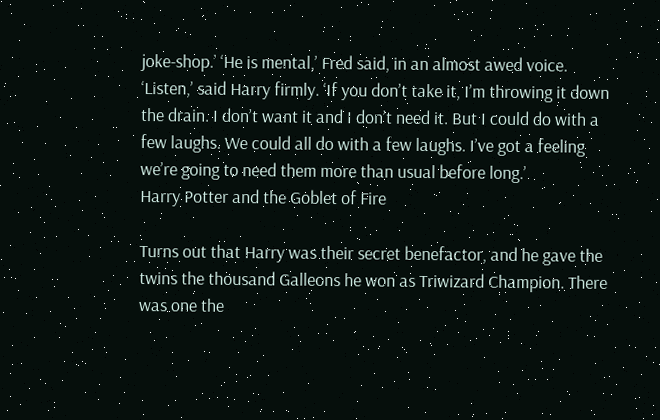joke-shop.’ ‘He is mental,’ Fred said, in an almost awed voice. ‘Listen,’ said Harry firmly. ‘If you don’t take it, I’m throwing it down the drain. I don’t want it and I don’t need it. But I could do with a few laughs. We could all do with a few laughs. I’ve got a feeling we’re going to need them more than usual before long.’
Harry Potter and the Goblet of Fire

Turns out that Harry was their secret benefactor, and he gave the twins the thousand Galleons he won as Triwizard Champion. There was one the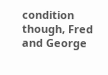condition though, Fred and George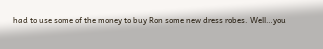had to use some of the money to buy Ron some new dress robes. Well…you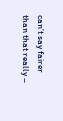can’t say fairer than that really –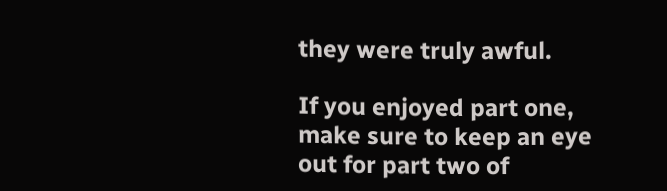they were truly awful.

If you enjoyed part one, make sure to keep an eye out for part two of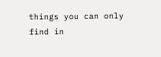things you can only find in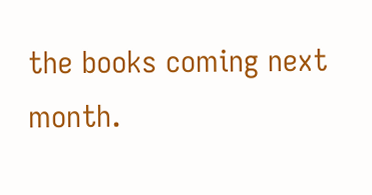the books coming next month.